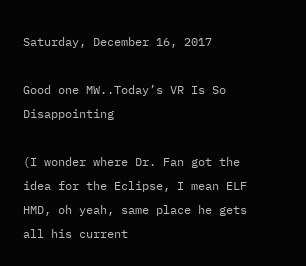Saturday, December 16, 2017

Good one MW..Today’s VR Is So Disappointing

(I wonder where Dr. Fan got the idea for the Eclipse, I mean ELF HMD, oh yeah, same place he gets all his current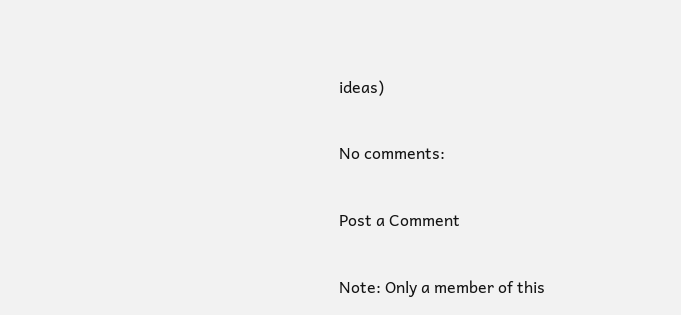ideas)

No comments:

Post a Comment

Note: Only a member of this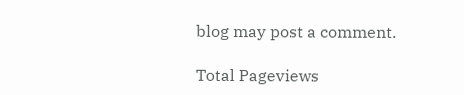blog may post a comment.

Total Pageviews